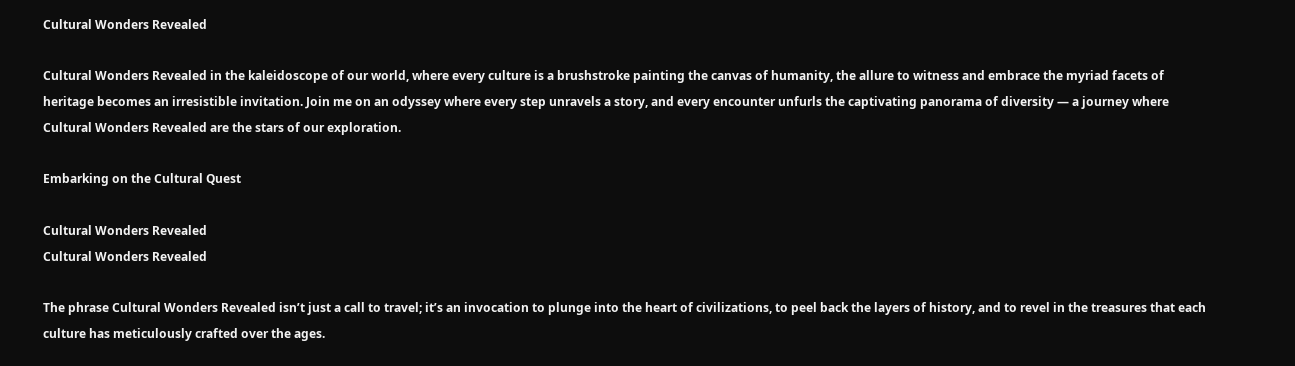Cultural Wonders Revealed

Cultural Wonders Revealed in the kaleidoscope of our world, where every culture is a brushstroke painting the canvas of humanity, the allure to witness and embrace the myriad facets of heritage becomes an irresistible invitation. Join me on an odyssey where every step unravels a story, and every encounter unfurls the captivating panorama of diversity — a journey where Cultural Wonders Revealed are the stars of our exploration.

Embarking on the Cultural Quest

Cultural Wonders Revealed
Cultural Wonders Revealed

The phrase Cultural Wonders Revealed isn’t just a call to travel; it’s an invocation to plunge into the heart of civilizations, to peel back the layers of history, and to revel in the treasures that each culture has meticulously crafted over the ages.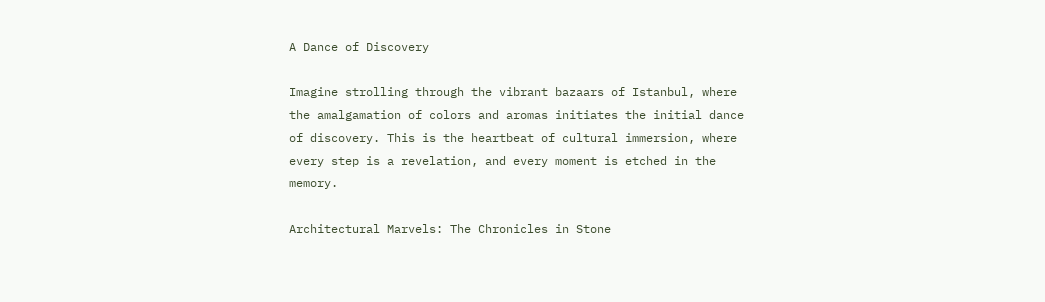A Dance of Discovery

Imagine strolling through the vibrant bazaars of Istanbul, where the amalgamation of colors and aromas initiates the initial dance of discovery. This is the heartbeat of cultural immersion, where every step is a revelation, and every moment is etched in the memory.

Architectural Marvels: The Chronicles in Stone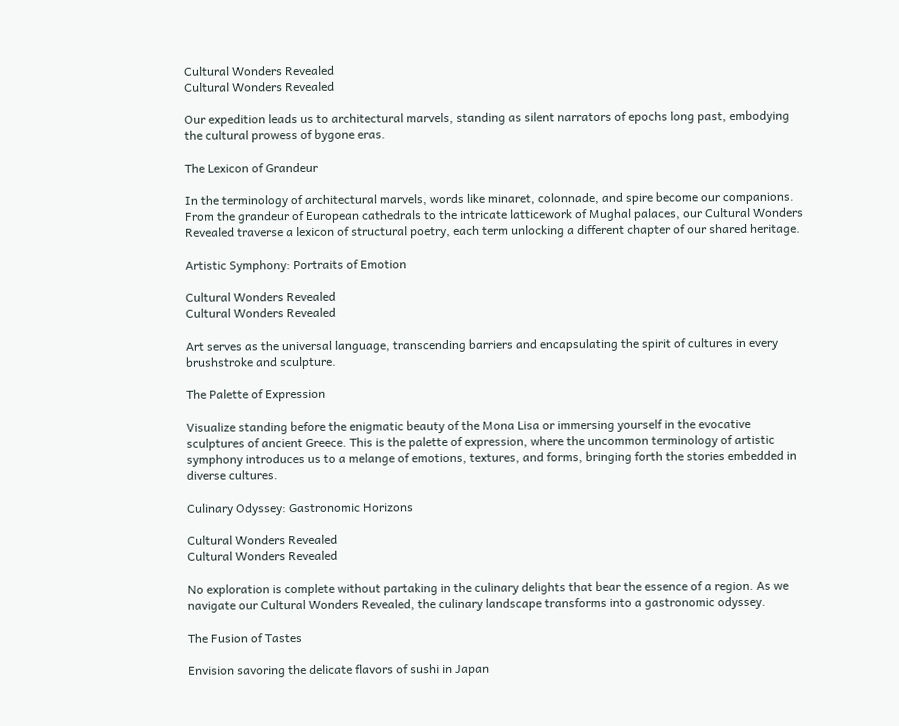Cultural Wonders Revealed
Cultural Wonders Revealed

Our expedition leads us to architectural marvels, standing as silent narrators of epochs long past, embodying the cultural prowess of bygone eras.

The Lexicon of Grandeur

In the terminology of architectural marvels, words like minaret, colonnade, and spire become our companions. From the grandeur of European cathedrals to the intricate latticework of Mughal palaces, our Cultural Wonders Revealed traverse a lexicon of structural poetry, each term unlocking a different chapter of our shared heritage.

Artistic Symphony: Portraits of Emotion

Cultural Wonders Revealed
Cultural Wonders Revealed

Art serves as the universal language, transcending barriers and encapsulating the spirit of cultures in every brushstroke and sculpture.

The Palette of Expression

Visualize standing before the enigmatic beauty of the Mona Lisa or immersing yourself in the evocative sculptures of ancient Greece. This is the palette of expression, where the uncommon terminology of artistic symphony introduces us to a melange of emotions, textures, and forms, bringing forth the stories embedded in diverse cultures.

Culinary Odyssey: Gastronomic Horizons

Cultural Wonders Revealed
Cultural Wonders Revealed

No exploration is complete without partaking in the culinary delights that bear the essence of a region. As we navigate our Cultural Wonders Revealed, the culinary landscape transforms into a gastronomic odyssey.

The Fusion of Tastes

Envision savoring the delicate flavors of sushi in Japan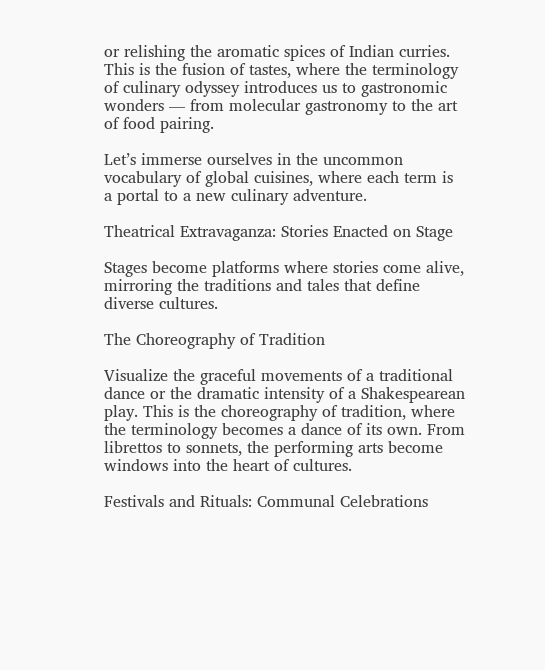or relishing the aromatic spices of Indian curries. This is the fusion of tastes, where the terminology of culinary odyssey introduces us to gastronomic wonders — from molecular gastronomy to the art of food pairing.

Let’s immerse ourselves in the uncommon vocabulary of global cuisines, where each term is a portal to a new culinary adventure.

Theatrical Extravaganza: Stories Enacted on Stage

Stages become platforms where stories come alive, mirroring the traditions and tales that define diverse cultures.

The Choreography of Tradition

Visualize the graceful movements of a traditional dance or the dramatic intensity of a Shakespearean play. This is the choreography of tradition, where the terminology becomes a dance of its own. From librettos to sonnets, the performing arts become windows into the heart of cultures.

Festivals and Rituals: Communal Celebrations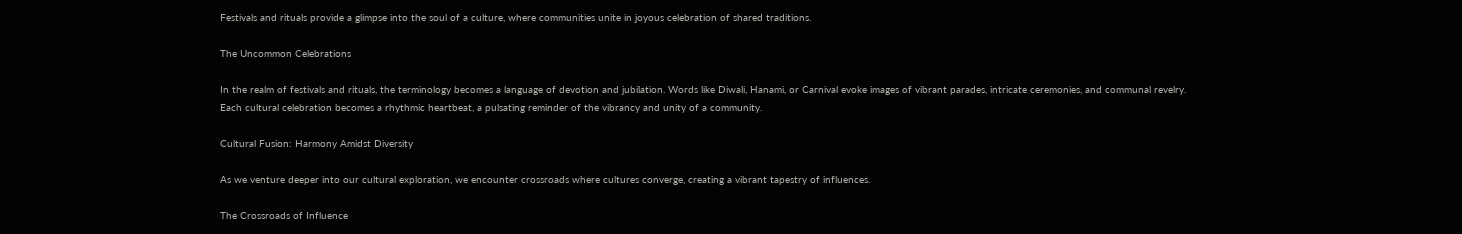Festivals and rituals provide a glimpse into the soul of a culture, where communities unite in joyous celebration of shared traditions.

The Uncommon Celebrations

In the realm of festivals and rituals, the terminology becomes a language of devotion and jubilation. Words like Diwali, Hanami, or Carnival evoke images of vibrant parades, intricate ceremonies, and communal revelry. Each cultural celebration becomes a rhythmic heartbeat, a pulsating reminder of the vibrancy and unity of a community.

Cultural Fusion: Harmony Amidst Diversity

As we venture deeper into our cultural exploration, we encounter crossroads where cultures converge, creating a vibrant tapestry of influences.

The Crossroads of Influence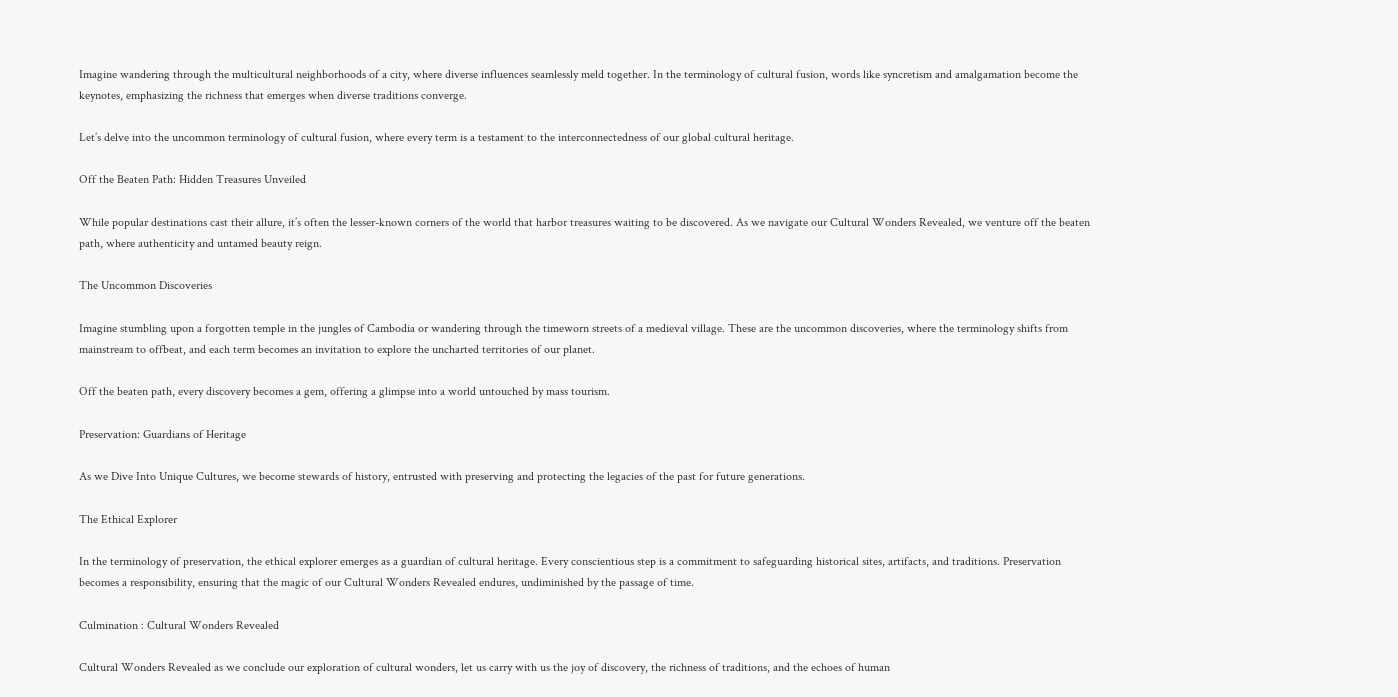Imagine wandering through the multicultural neighborhoods of a city, where diverse influences seamlessly meld together. In the terminology of cultural fusion, words like syncretism and amalgamation become the keynotes, emphasizing the richness that emerges when diverse traditions converge.

Let’s delve into the uncommon terminology of cultural fusion, where every term is a testament to the interconnectedness of our global cultural heritage.

Off the Beaten Path: Hidden Treasures Unveiled

While popular destinations cast their allure, it’s often the lesser-known corners of the world that harbor treasures waiting to be discovered. As we navigate our Cultural Wonders Revealed, we venture off the beaten path, where authenticity and untamed beauty reign.

The Uncommon Discoveries

Imagine stumbling upon a forgotten temple in the jungles of Cambodia or wandering through the timeworn streets of a medieval village. These are the uncommon discoveries, where the terminology shifts from mainstream to offbeat, and each term becomes an invitation to explore the uncharted territories of our planet.

Off the beaten path, every discovery becomes a gem, offering a glimpse into a world untouched by mass tourism.

Preservation: Guardians of Heritage

As we Dive Into Unique Cultures, we become stewards of history, entrusted with preserving and protecting the legacies of the past for future generations.

The Ethical Explorer

In the terminology of preservation, the ethical explorer emerges as a guardian of cultural heritage. Every conscientious step is a commitment to safeguarding historical sites, artifacts, and traditions. Preservation becomes a responsibility, ensuring that the magic of our Cultural Wonders Revealed endures, undiminished by the passage of time.

Culmination : Cultural Wonders Revealed

Cultural Wonders Revealed as we conclude our exploration of cultural wonders, let us carry with us the joy of discovery, the richness of traditions, and the echoes of human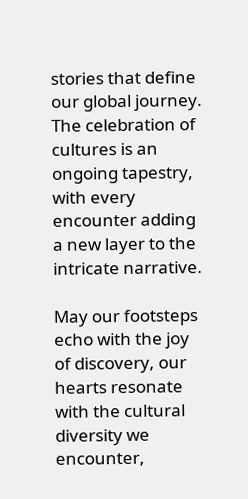stories that define our global journey. The celebration of cultures is an ongoing tapestry, with every encounter adding a new layer to the intricate narrative.

May our footsteps echo with the joy of discovery, our hearts resonate with the cultural diversity we encounter,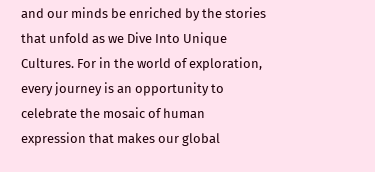and our minds be enriched by the stories that unfold as we Dive Into Unique Cultures. For in the world of exploration, every journey is an opportunity to celebrate the mosaic of human expression that makes our global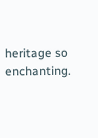heritage so enchanting.